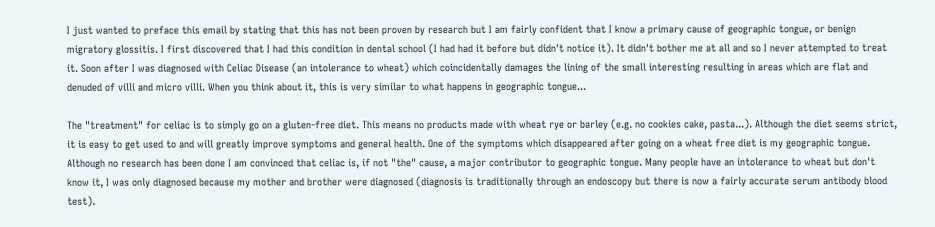I just wanted to preface this email by stating that this has not been proven by research but I am fairly confident that I know a primary cause of geographic tongue, or benign migratory glossitis. I first discovered that I had this condition in dental school (I had had it before but didn't notice it). It didn't bother me at all and so I never attempted to treat it. Soon after I was diagnosed with Celiac Disease (an intolerance to wheat) which coincidentally damages the lining of the small interesting resulting in areas which are flat and denuded of villi and micro villi. When you think about it, this is very similar to what happens in geographic tongue...

The "treatment" for celiac is to simply go on a gluten-free diet. This means no products made with wheat rye or barley (e.g. no cookies cake, pasta...). Although the diet seems strict, it is easy to get used to and will greatly improve symptoms and general health. One of the symptoms which disappeared after going on a wheat free diet is my geographic tongue.  Although no research has been done I am convinced that celiac is, if not "the" cause, a major contributor to geographic tongue. Many people have an intolerance to wheat but don't know it, I was only diagnosed because my mother and brother were diagnosed (diagnosis is traditionally through an endoscopy but there is now a fairly accurate serum antibody blood test).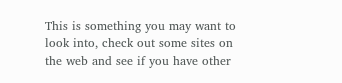This is something you may want to look into, check out some sites on the web and see if you have other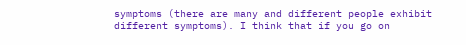symptoms (there are many and different people exhibit different symptoms). I think that if you go on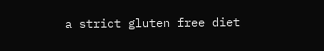a strict gluten free diet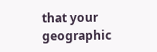that your geographic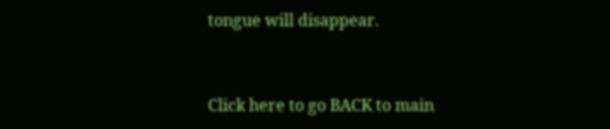tongue will disappear.


Click here to go BACK to main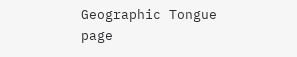Geographic Tongue page